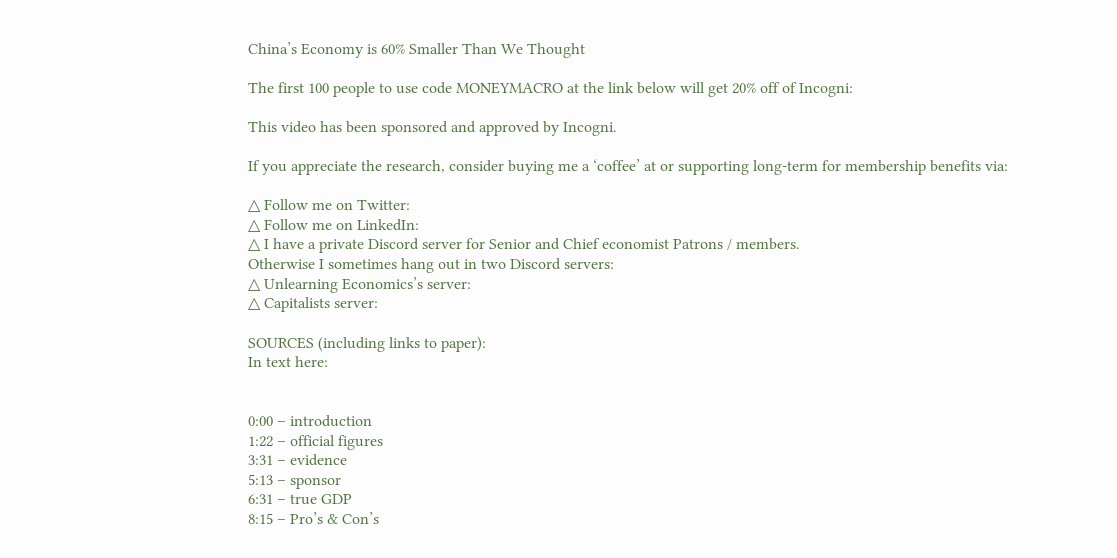China’s Economy is 60% Smaller Than We Thought

The first 100 people to use code MONEYMACRO at the link below will get 20% off of Incogni:

This video has been sponsored and approved by Incogni.

If you appreciate the research, consider buying me a ‘coffee’ at or supporting long-term for membership benefits via:

△ Follow me on Twitter:
△ Follow me on LinkedIn:
△ I have a private Discord server for Senior and Chief economist Patrons / members.
Otherwise I sometimes hang out in two Discord servers:
△ Unlearning Economics’s server:
△ Capitalists server:

SOURCES (including links to paper):
In text here:


0:00 – introduction
1:22 – official figures
3:31 – evidence
5:13 – sponsor
6:31 – true GDP
8:15 – Pro’s & Con’s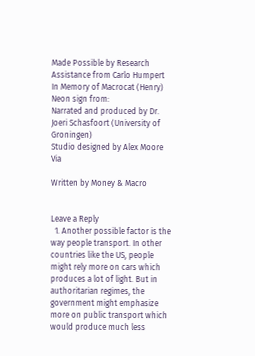Made Possible by Research Assistance from Carlo Humpert
In Memory of Macrocat (Henry)
Neon sign from:
Narrated and produced by Dr. Joeri Schasfoort (University of Groningen)
Studio designed by Alex Moore Via

Written by Money & Macro


Leave a Reply
  1. Another possible factor is the way people transport. In other countries like the US, people might rely more on cars which produces a lot of light. But in authoritarian regimes, the government might emphasize more on public transport which would produce much less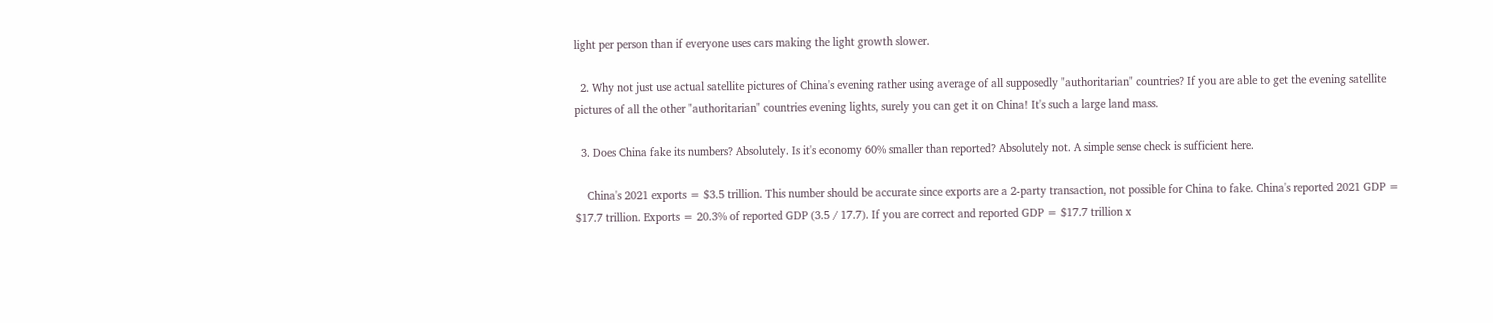light per person than if everyone uses cars making the light growth slower.

  2. Why not just use actual satellite pictures of China's evening rather using average of all supposedly "authoritarian" countries? If you are able to get the evening satellite pictures of all the other "authoritarian" countries evening lights, surely you can get it on China! It's such a large land mass.

  3. Does China fake its numbers? Absolutely. Is it's economy 60% smaller than reported? Absolutely not. A simple sense check is sufficient here.

    China's 2021 exports = $3.5 trillion. This number should be accurate since exports are a 2-party transaction, not possible for China to fake. China's reported 2021 GDP = $17.7 trillion. Exports = 20.3% of reported GDP (3.5 / 17.7). If you are correct and reported GDP = $17.7 trillion x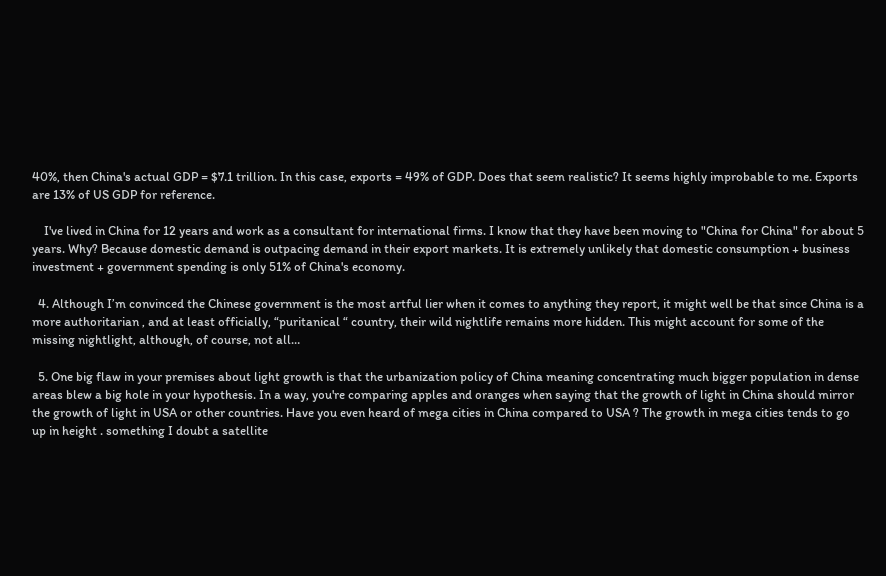40%, then China's actual GDP = $7.1 trillion. In this case, exports = 49% of GDP. Does that seem realistic? It seems highly improbable to me. Exports are 13% of US GDP for reference.

    I've lived in China for 12 years and work as a consultant for international firms. I know that they have been moving to "China for China" for about 5 years. Why? Because domestic demand is outpacing demand in their export markets. It is extremely unlikely that domestic consumption + business investment + government spending is only 51% of China's economy.

  4. Although I’m convinced the Chinese government is the most artful lier when it comes to anything they report, it might well be that since China is a more authoritarian , and at least officially, “puritanical “ country, their wild nightlife remains more hidden. This might account for some of the missing nightlight, although, of course, not all…

  5. One big flaw in your premises about light growth is that the urbanization policy of China meaning concentrating much bigger population in dense areas blew a big hole in your hypothesis. In a way, you're comparing apples and oranges when saying that the growth of light in China should mirror the growth of light in USA or other countries. Have you even heard of mega cities in China compared to USA ? The growth in mega cities tends to go up in height . something I doubt a satellite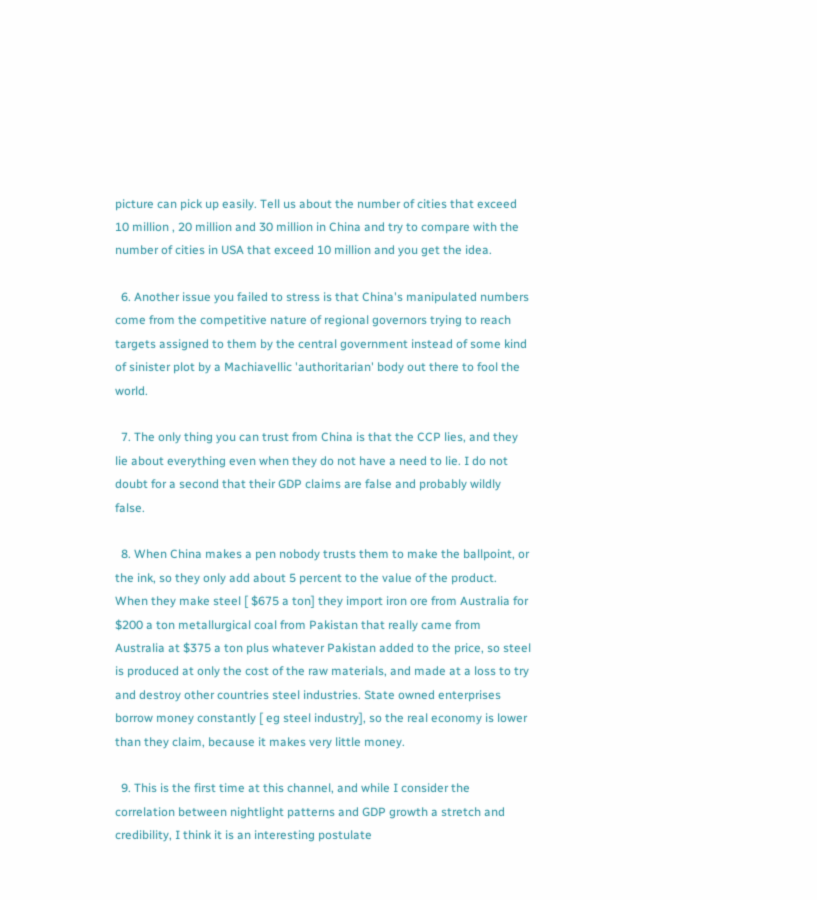picture can pick up easily. Tell us about the number of cities that exceed 10 million , 20 million and 30 million in China and try to compare with the number of cities in USA that exceed 10 million and you get the idea.

  6. Another issue you failed to stress is that China's manipulated numbers come from the competitive nature of regional governors trying to reach targets assigned to them by the central government instead of some kind of sinister plot by a Machiavellic 'authoritarian' body out there to fool the world.

  7. The only thing you can trust from China is that the CCP lies, and they lie about everything even when they do not have a need to lie. I do not doubt for a second that their GDP claims are false and probably wildly false.

  8. When China makes a pen nobody trusts them to make the ballpoint, or the ink, so they only add about 5 percent to the value of the product. When they make steel [ $675 a ton] they import iron ore from Australia for $200 a ton metallurgical coal from Pakistan that really came from Australia at $375 a ton plus whatever Pakistan added to the price, so steel is produced at only the cost of the raw materials, and made at a loss to try and destroy other countries steel industries. State owned enterprises borrow money constantly [ eg steel industry], so the real economy is lower than they claim, because it makes very little money.

  9. This is the first time at this channel, and while I consider the correlation between nightlight patterns and GDP growth a stretch and credibility, I think it is an interesting postulate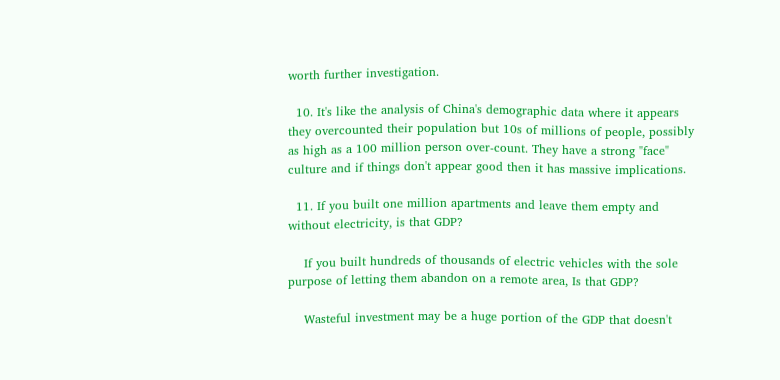worth further investigation.

  10. It's like the analysis of China's demographic data where it appears they overcounted their population but 10s of millions of people, possibly as high as a 100 million person over-count. They have a strong "face" culture and if things don't appear good then it has massive implications.

  11. If you built one million apartments and leave them empty and without electricity, is that GDP?

    If you built hundreds of thousands of electric vehicles with the sole purpose of letting them abandon on a remote area, Is that GDP?

    Wasteful investment may be a huge portion of the GDP that doesn't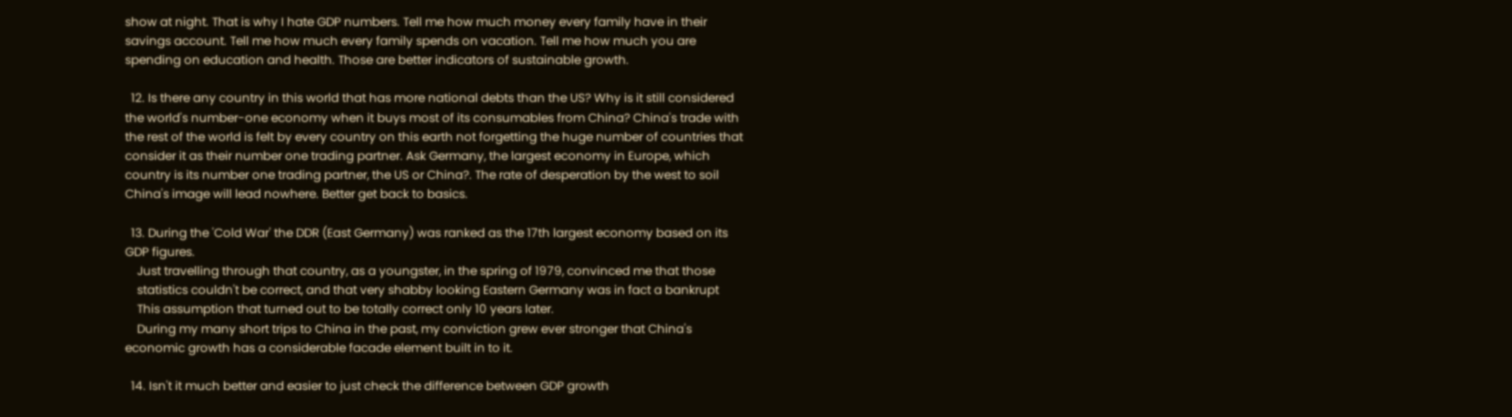show at night. That is why I hate GDP numbers. Tell me how much money every family have in their savings account. Tell me how much every family spends on vacation. Tell me how much you are spending on education and health. Those are better indicators of sustainable growth.

  12. Is there any country in this world that has more national debts than the US? Why is it still considered the world's number-one economy when it buys most of its consumables from China? China's trade with the rest of the world is felt by every country on this earth not forgetting the huge number of countries that consider it as their number one trading partner. Ask Germany, the largest economy in Europe, which country is its number one trading partner, the US or China?. The rate of desperation by the west to soil China's image will lead nowhere. Better get back to basics.

  13. During the 'Cold War' the DDR (East Germany) was ranked as the 17th largest economy based on its GDP figures.
    Just travelling through that country, as a youngster, in the spring of 1979, convinced me that those
    statistics couldn't be correct, and that very shabby looking Eastern Germany was in fact a bankrupt
    This assumption that turned out to be totally correct only 10 years later.
    During my many short trips to China in the past, my conviction grew ever stronger that China's economic growth has a considerable facade element built in to it.

  14. Isn't it much better and easier to just check the difference between GDP growth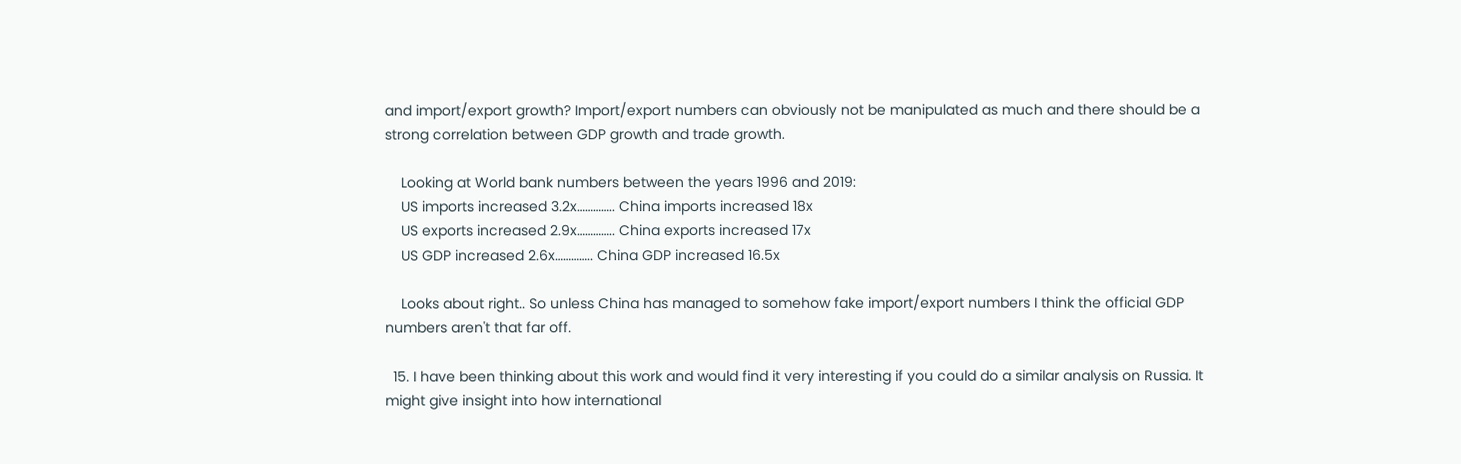and import/export growth? Import/export numbers can obviously not be manipulated as much and there should be a strong correlation between GDP growth and trade growth.

    Looking at World bank numbers between the years 1996 and 2019:
    US imports increased 3.2x………….. China imports increased 18x
    US exports increased 2.9x………….. China exports increased 17x
    US GDP increased 2.6x………….. China GDP increased 16.5x

    Looks about right.. So unless China has managed to somehow fake import/export numbers I think the official GDP numbers aren't that far off.

  15. I have been thinking about this work and would find it very interesting if you could do a similar analysis on Russia. It might give insight into how international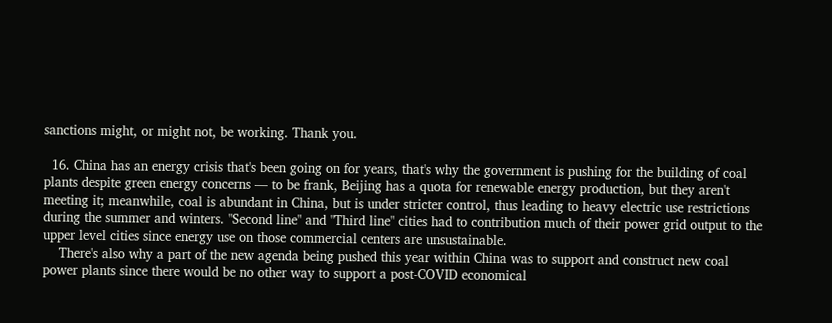sanctions might, or might not, be working. Thank you.

  16. China has an energy crisis that's been going on for years, that's why the government is pushing for the building of coal plants despite green energy concerns — to be frank, Beijing has a quota for renewable energy production, but they aren't meeting it; meanwhile, coal is abundant in China, but is under stricter control, thus leading to heavy electric use restrictions during the summer and winters. "Second line" and "Third line" cities had to contribution much of their power grid output to the upper level cities since energy use on those commercial centers are unsustainable.
    There's also why a part of the new agenda being pushed this year within China was to support and construct new coal power plants since there would be no other way to support a post-COVID economical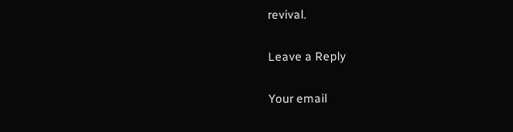revival.

Leave a Reply

Your email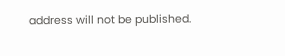address will not be published.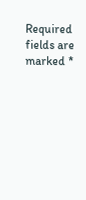Required fields are marked *